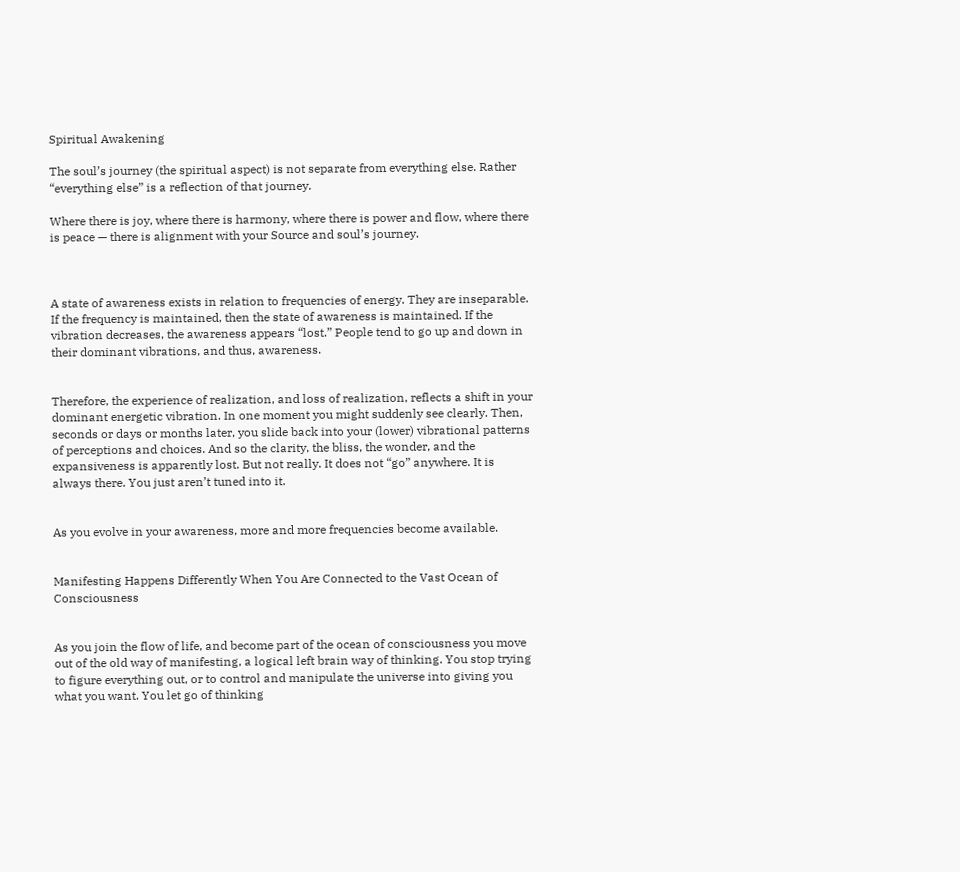Spiritual Awakening

The soul’s journey (the spiritual aspect) is not separate from everything else. Rather “everything else” is a reflection of that journey.

Where there is joy, where there is harmony, where there is power and flow, where there is peace — there is alignment with your Source and soul’s journey.



A state of awareness exists in relation to frequencies of energy. They are inseparable. If the frequency is maintained, then the state of awareness is maintained. If the vibration decreases, the awareness appears “lost.” People tend to go up and down in their dominant vibrations, and thus, awareness.


Therefore, the experience of realization, and loss of realization, reflects a shift in your dominant energetic vibration. In one moment you might suddenly see clearly. Then, seconds or days or months later, you slide back into your (lower) vibrational patterns of perceptions and choices. And so the clarity, the bliss, the wonder, and the expansiveness is apparently lost. But not really. It does not “go” anywhere. It is always there. You just aren’t tuned into it.


As you evolve in your awareness, more and more frequencies become available.


Manifesting Happens Differently When You Are Connected to the Vast Ocean of Consciousness


As you join the flow of life, and become part of the ocean of consciousness you move out of the old way of manifesting, a logical left brain way of thinking. You stop trying to figure everything out, or to control and manipulate the universe into giving you what you want. You let go of thinking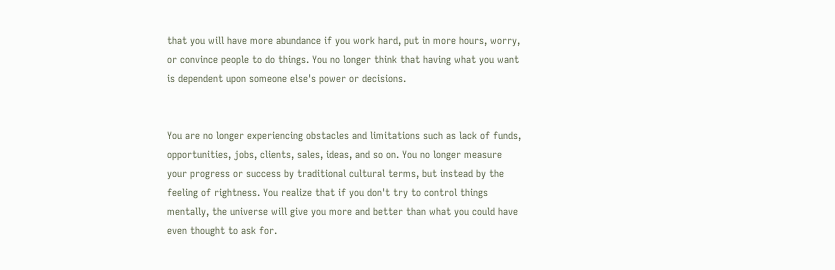that you will have more abundance if you work hard, put in more hours, worry, or convince people to do things. You no longer think that having what you want is dependent upon someone else's power or decisions.


You are no longer experiencing obstacles and limitations such as lack of funds, opportunities, jobs, clients, sales, ideas, and so on. You no longer measure your progress or success by traditional cultural terms, but instead by the feeling of rightness. You realize that if you don't try to control things mentally, the universe will give you more and better than what you could have even thought to ask for.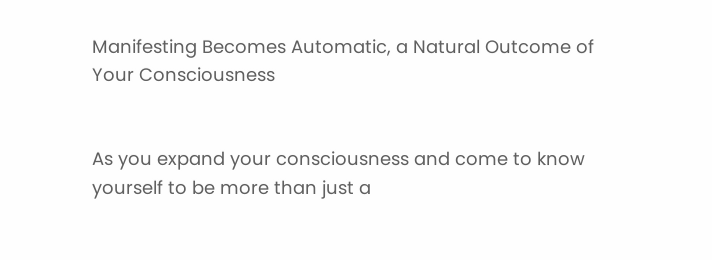Manifesting Becomes Automatic, a Natural Outcome of Your Consciousness


As you expand your consciousness and come to know yourself to be more than just a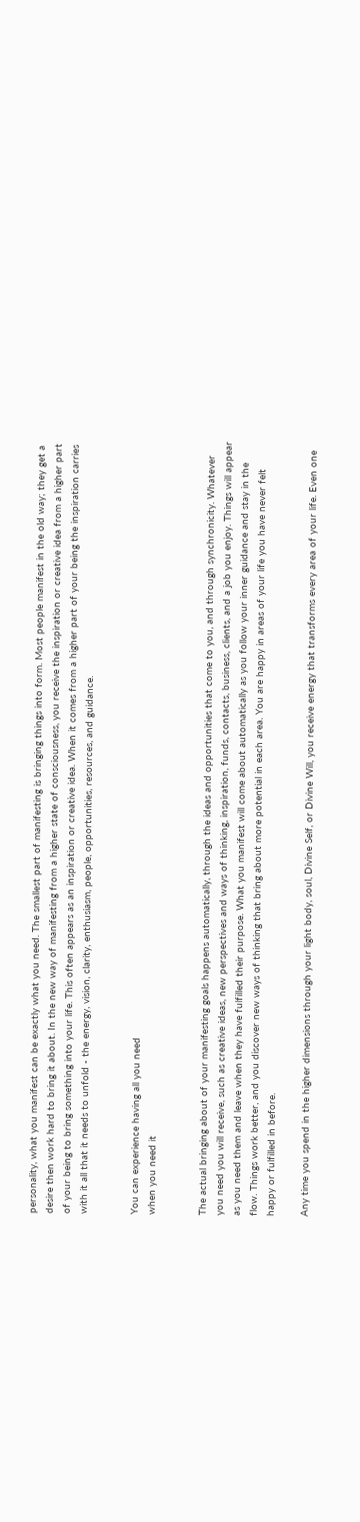personality, what you manifest can be exactly what you need. The smallest part of manifesting is bringing things into form. Most people manifest in the old way; they get a desire then work hard to bring it about. In the new way of manifesting from a higher state of consciousness, you receive the inspiration or creative idea from a higher part of your being to bring something into your life. This often appears as an inspiration or creative idea. When it comes from a higher part of your being the inspiration carries with it all that it needs to unfold - the energy, vision, clarity, enthusiasm, people, opportunities, resources, and guidance.


You can experience having all you need
when you need it


The actual bringing about of your manifesting goals happens automatically, through the ideas and opportunities that come to you, and through synchronicity. Whatever you need you will receive, such as creative ideas, new perspectives and ways of thinking, inspiration, funds, contacts, business, clients, and a job you enjoy. Things will appear as you need them and leave when they have fulfilled their purpose. What you manifest will come about automatically as you follow your inner guidance and stay in the flow. Things work better, and you discover new ways of thinking that bring about more potential in each area. You are happy in areas of your life you have never felt happy or fulfilled in before.

Any time you spend in the higher dimensions through your light body, soul, Divine Self, or Divine Will, you receive energy that transforms every area of your life. Even one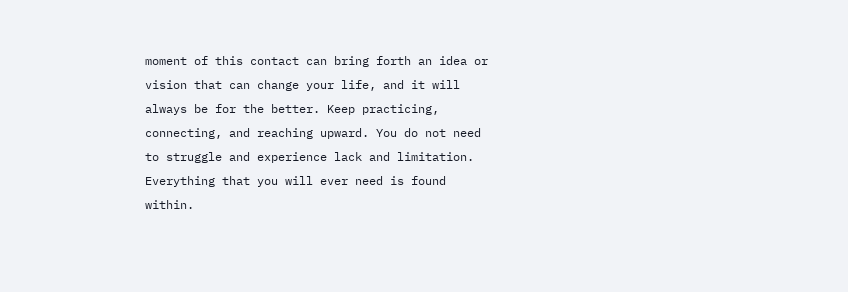moment of this contact can bring forth an idea or vision that can change your life, and it will always be for the better. Keep practicing, connecting, and reaching upward. You do not need to struggle and experience lack and limitation. Everything that you will ever need is found within.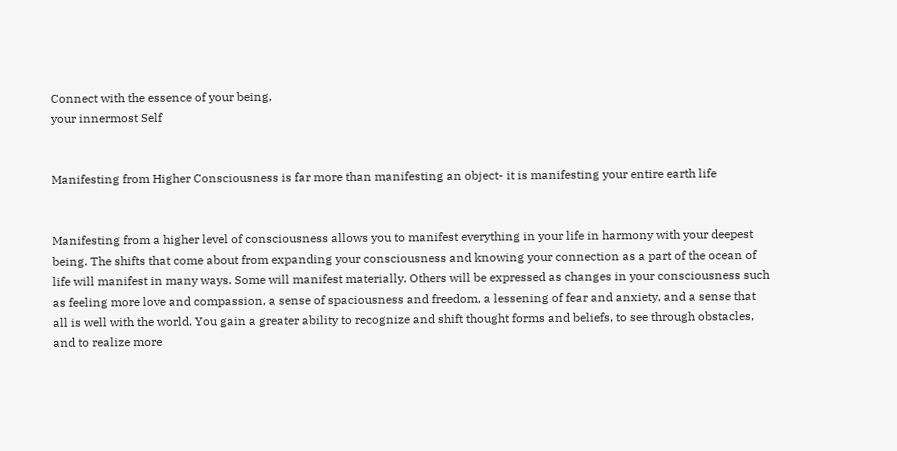Connect with the essence of your being,
your innermost Self


Manifesting from Higher Consciousness is far more than manifesting an object- it is manifesting your entire earth life


Manifesting from a higher level of consciousness allows you to manifest everything in your life in harmony with your deepest being. The shifts that come about from expanding your consciousness and knowing your connection as a part of the ocean of life will manifest in many ways. Some will manifest materially. Others will be expressed as changes in your consciousness such as feeling more love and compassion, a sense of spaciousness and freedom, a lessening of fear and anxiety, and a sense that all is well with the world. You gain a greater ability to recognize and shift thought forms and beliefs, to see through obstacles, and to realize more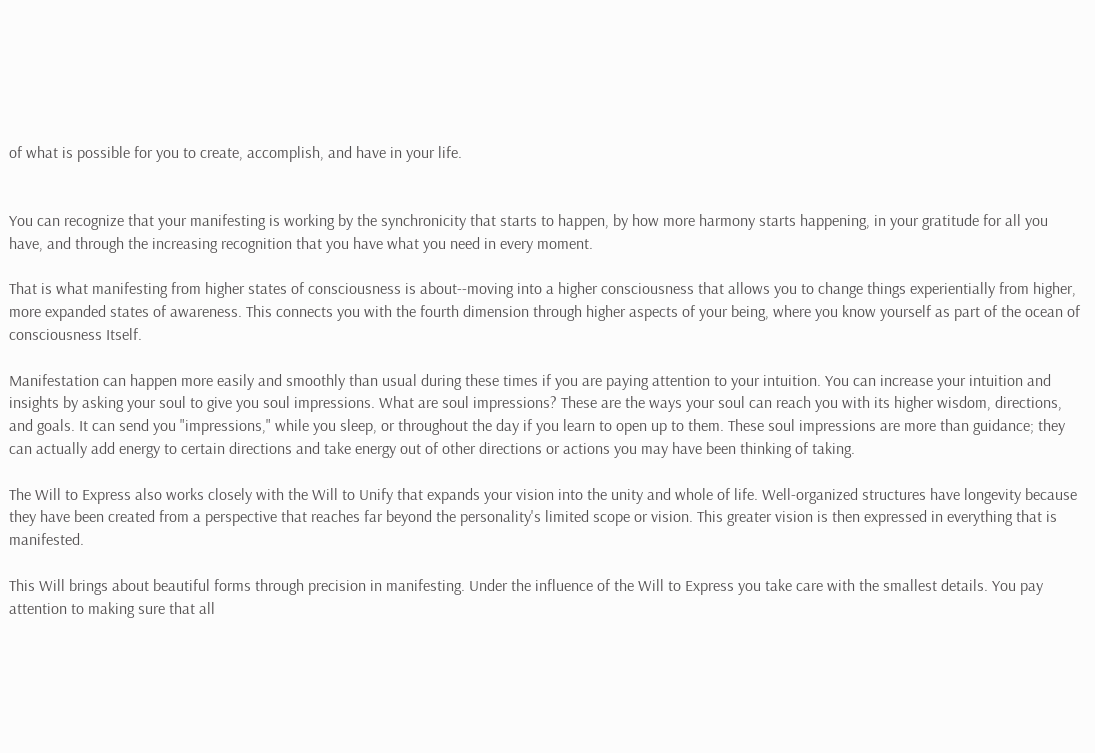of what is possible for you to create, accomplish, and have in your life.


You can recognize that your manifesting is working by the synchronicity that starts to happen, by how more harmony starts happening, in your gratitude for all you have, and through the increasing recognition that you have what you need in every moment.

That is what manifesting from higher states of consciousness is about--moving into a higher consciousness that allows you to change things experientially from higher, more expanded states of awareness. This connects you with the fourth dimension through higher aspects of your being, where you know yourself as part of the ocean of consciousness Itself.

Manifestation can happen more easily and smoothly than usual during these times if you are paying attention to your intuition. You can increase your intuition and insights by asking your soul to give you soul impressions. What are soul impressions? These are the ways your soul can reach you with its higher wisdom, directions, and goals. It can send you "impressions," while you sleep, or throughout the day if you learn to open up to them. These soul impressions are more than guidance; they can actually add energy to certain directions and take energy out of other directions or actions you may have been thinking of taking.

The Will to Express also works closely with the Will to Unify that expands your vision into the unity and whole of life. Well-organized structures have longevity because they have been created from a perspective that reaches far beyond the personality's limited scope or vision. This greater vision is then expressed in everything that is manifested.

This Will brings about beautiful forms through precision in manifesting. Under the influence of the Will to Express you take care with the smallest details. You pay attention to making sure that all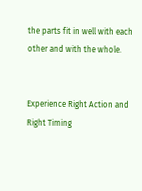the parts fit in well with each other and with the whole.


Experience Right Action and Right Timing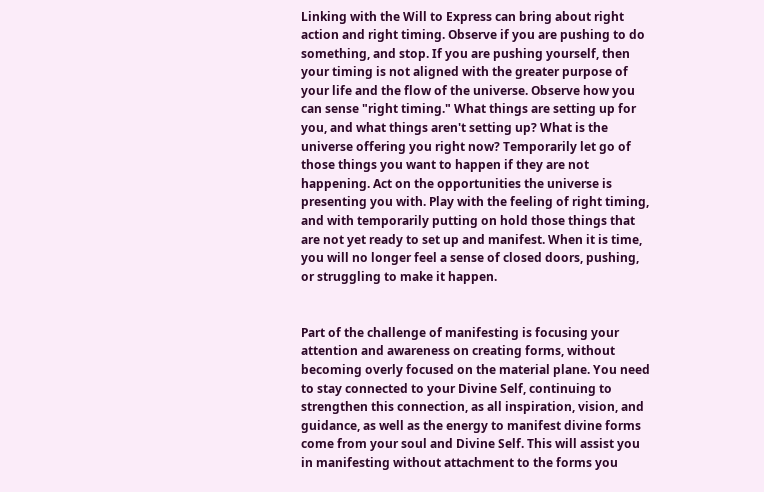Linking with the Will to Express can bring about right action and right timing. Observe if you are pushing to do something, and stop. If you are pushing yourself, then your timing is not aligned with the greater purpose of your life and the flow of the universe. Observe how you can sense "right timing." What things are setting up for you, and what things aren't setting up? What is the universe offering you right now? Temporarily let go of those things you want to happen if they are not happening. Act on the opportunities the universe is presenting you with. Play with the feeling of right timing, and with temporarily putting on hold those things that are not yet ready to set up and manifest. When it is time, you will no longer feel a sense of closed doors, pushing, or struggling to make it happen.


Part of the challenge of manifesting is focusing your attention and awareness on creating forms, without becoming overly focused on the material plane. You need to stay connected to your Divine Self, continuing to strengthen this connection, as all inspiration, vision, and guidance, as well as the energy to manifest divine forms come from your soul and Divine Self. This will assist you in manifesting without attachment to the forms you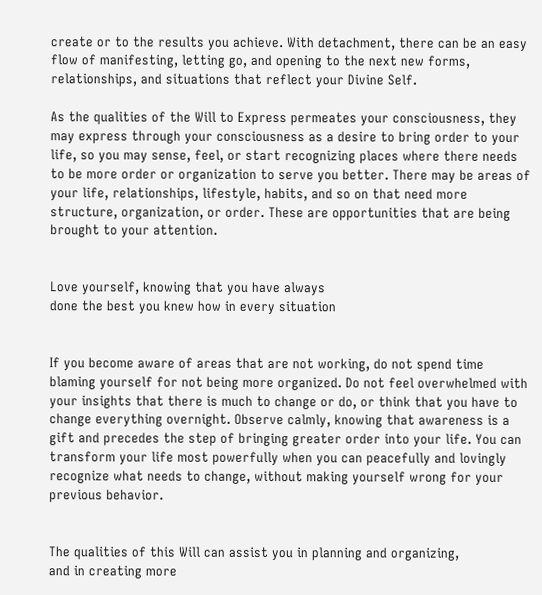create or to the results you achieve. With detachment, there can be an easy flow of manifesting, letting go, and opening to the next new forms, relationships, and situations that reflect your Divine Self.

As the qualities of the Will to Express permeates your consciousness, they may express through your consciousness as a desire to bring order to your life, so you may sense, feel, or start recognizing places where there needs to be more order or organization to serve you better. There may be areas of your life, relationships, lifestyle, habits, and so on that need more structure, organization, or order. These are opportunities that are being brought to your attention.


Love yourself, knowing that you have always
done the best you knew how in every situation


If you become aware of areas that are not working, do not spend time blaming yourself for not being more organized. Do not feel overwhelmed with your insights that there is much to change or do, or think that you have to change everything overnight. Observe calmly, knowing that awareness is a gift and precedes the step of bringing greater order into your life. You can transform your life most powerfully when you can peacefully and lovingly recognize what needs to change, without making yourself wrong for your previous behavior.


The qualities of this Will can assist you in planning and organizing,
and in creating more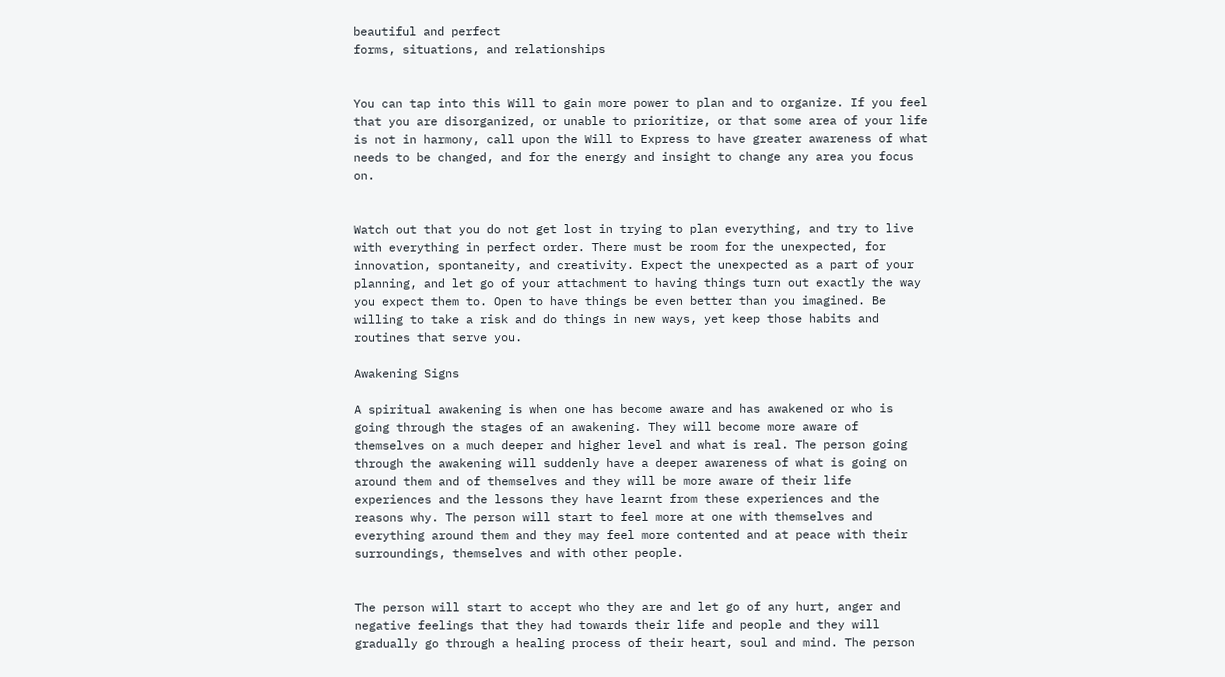beautiful and perfect
forms, situations, and relationships


You can tap into this Will to gain more power to plan and to organize. If you feel that you are disorganized, or unable to prioritize, or that some area of your life is not in harmony, call upon the Will to Express to have greater awareness of what needs to be changed, and for the energy and insight to change any area you focus on.


Watch out that you do not get lost in trying to plan everything, and try to live with everything in perfect order. There must be room for the unexpected, for innovation, spontaneity, and creativity. Expect the unexpected as a part of your planning, and let go of your attachment to having things turn out exactly the way you expect them to. Open to have things be even better than you imagined. Be willing to take a risk and do things in new ways, yet keep those habits and routines that serve you.

Awakening Signs

A spiritual awakening is when one has become aware and has awakened or who is going through the stages of an awakening. They will become more aware of themselves on a much deeper and higher level and what is real. The person going through the awakening will suddenly have a deeper awareness of what is going on around them and of themselves and they will be more aware of their life experiences and the lessons they have learnt from these experiences and the reasons why. The person will start to feel more at one with themselves and everything around them and they may feel more contented and at peace with their surroundings, themselves and with other people.


The person will start to accept who they are and let go of any hurt, anger and negative feelings that they had towards their life and people and they will gradually go through a healing process of their heart, soul and mind. The person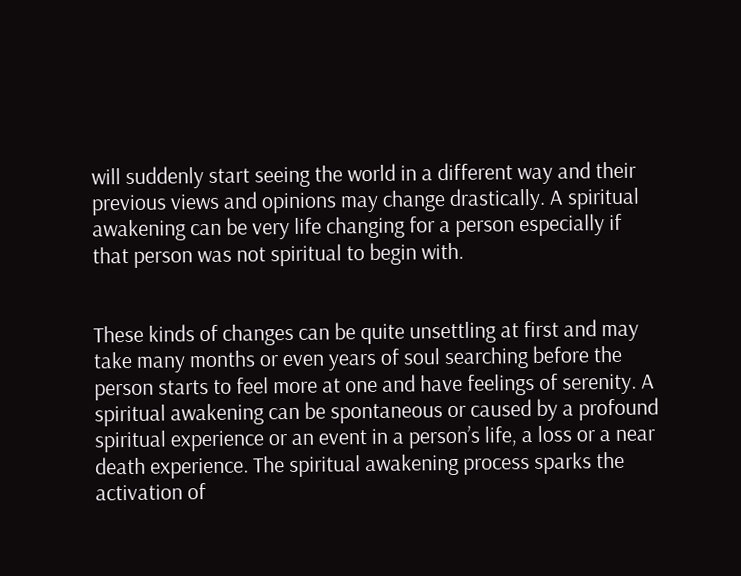will suddenly start seeing the world in a different way and their previous views and opinions may change drastically. A spiritual awakening can be very life changing for a person especially if that person was not spiritual to begin with.


These kinds of changes can be quite unsettling at first and may take many months or even years of soul searching before the person starts to feel more at one and have feelings of serenity. A spiritual awakening can be spontaneous or caused by a profound spiritual experience or an event in a person’s life, a loss or a near death experience. The spiritual awakening process sparks the activation of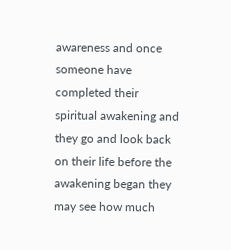awareness and once someone have completed their spiritual awakening and they go and look back on their life before the awakening began they may see how much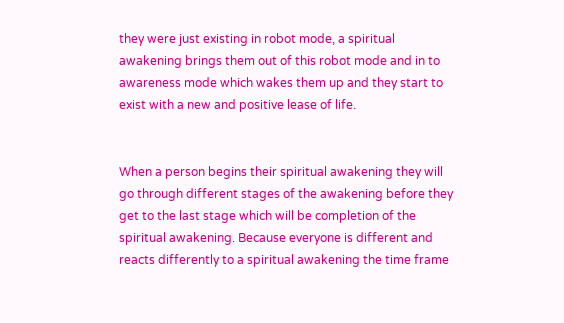they were just existing in robot mode, a spiritual awakening brings them out of this robot mode and in to awareness mode which wakes them up and they start to exist with a new and positive lease of life.


When a person begins their spiritual awakening they will go through different stages of the awakening before they get to the last stage which will be completion of the spiritual awakening. Because everyone is different and reacts differently to a spiritual awakening the time frame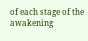of each stage of the awakening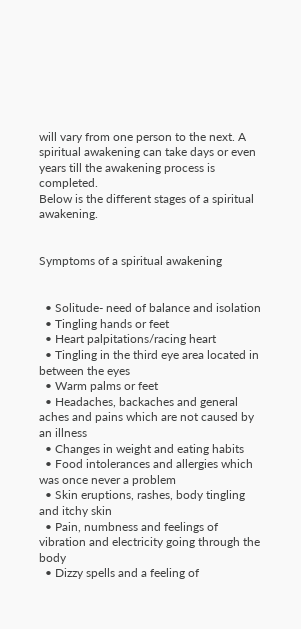will vary from one person to the next. A spiritual awakening can take days or even years till the awakening process is completed.
Below is the different stages of a spiritual awakening.


Symptoms of a spiritual awakening


  • Solitude- need of balance and isolation
  • Tingling hands or feet
  • Heart palpitations/racing heart
  • Tingling in the third eye area located in between the eyes
  • Warm palms or feet
  • Headaches, backaches and general aches and pains which are not caused by an illness
  • Changes in weight and eating habits
  • Food intolerances and allergies which was once never a problem
  • Skin eruptions, rashes, body tingling and itchy skin
  • Pain, numbness and feelings of vibration and electricity going through the body
  • Dizzy spells and a feeling of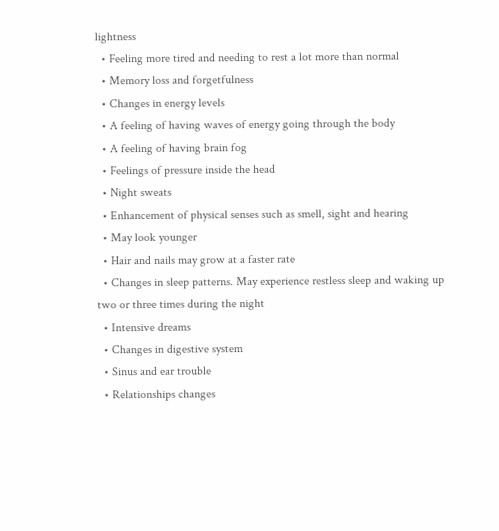lightness
  • Feeling more tired and needing to rest a lot more than normal
  • Memory loss and forgetfulness
  • Changes in energy levels
  • A feeling of having waves of energy going through the body
  • A feeling of having brain fog
  • Feelings of pressure inside the head
  • Night sweats
  • Enhancement of physical senses such as smell, sight and hearing
  • May look younger
  • Hair and nails may grow at a faster rate
  • Changes in sleep patterns. May experience restless sleep and waking up two or three times during the night
  • Intensive dreams
  • Changes in digestive system
  • Sinus and ear trouble
  • Relationships changes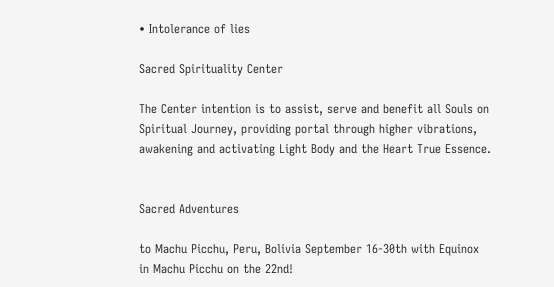• Intolerance of lies

Sacred Spirituality Center

The Center intention is to assist, serve and benefit all Souls on Spiritual Journey, providing portal through higher vibrations, awakening and activating Light Body and the Heart True Essence.


Sacred Adventures

to Machu Picchu, Peru, Bolivia September 16-30th with Equinox in Machu Picchu on the 22nd!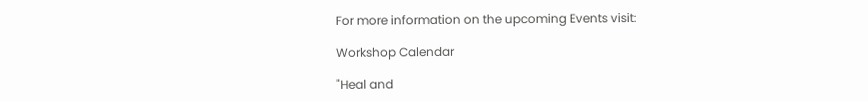For more information on the upcoming Events visit:

Workshop Calendar

"Heal and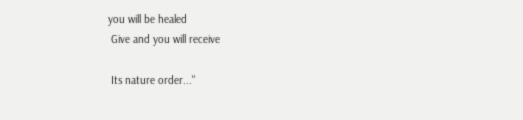you will be healed
 Give and you will receive

 Its nature order..."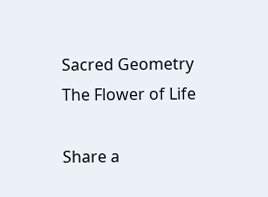Sacred Geometry   The Flower of Life

Share a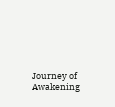Journey of Awakening